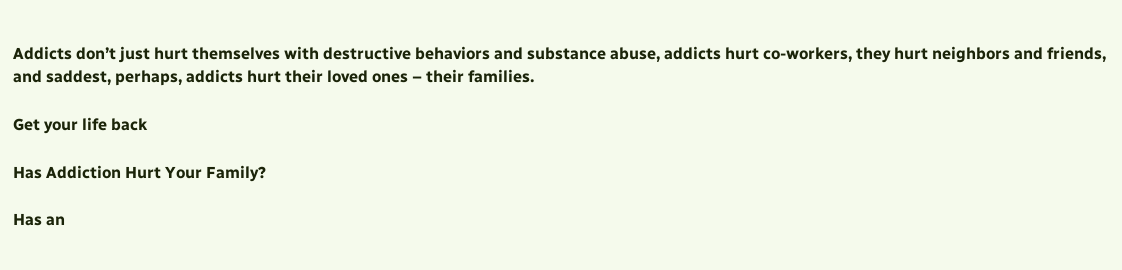Addicts don’t just hurt themselves with destructive behaviors and substance abuse, addicts hurt co-workers, they hurt neighbors and friends, and saddest, perhaps, addicts hurt their loved ones – their families.

Get your life back

Has Addiction Hurt Your Family?

Has an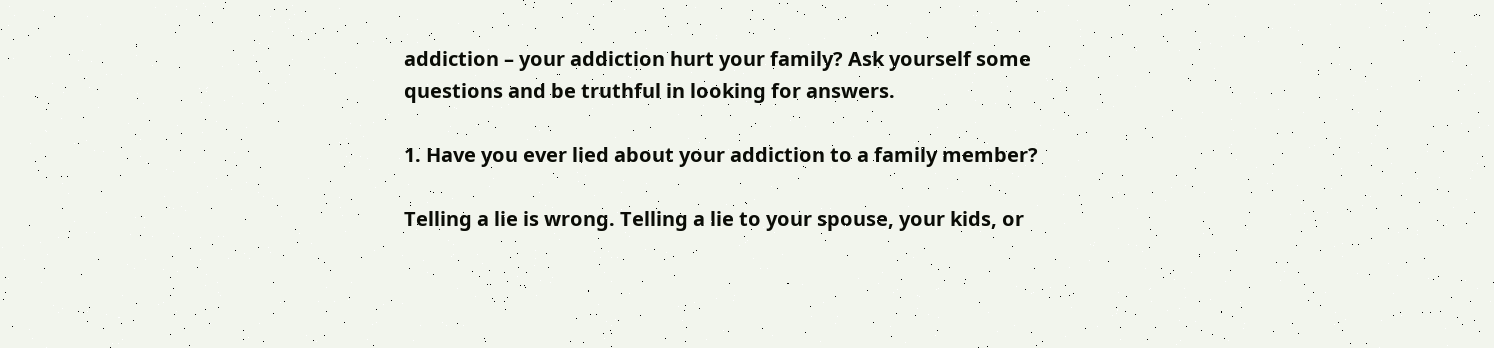addiction – your addiction hurt your family? Ask yourself some questions and be truthful in looking for answers.

1. Have you ever lied about your addiction to a family member?

Telling a lie is wrong. Telling a lie to your spouse, your kids, or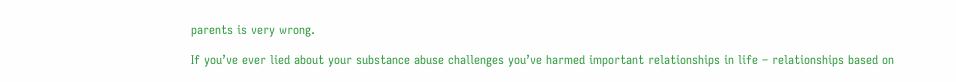parents is very wrong.

If you’ve ever lied about your substance abuse challenges you’ve harmed important relationships in life – relationships based on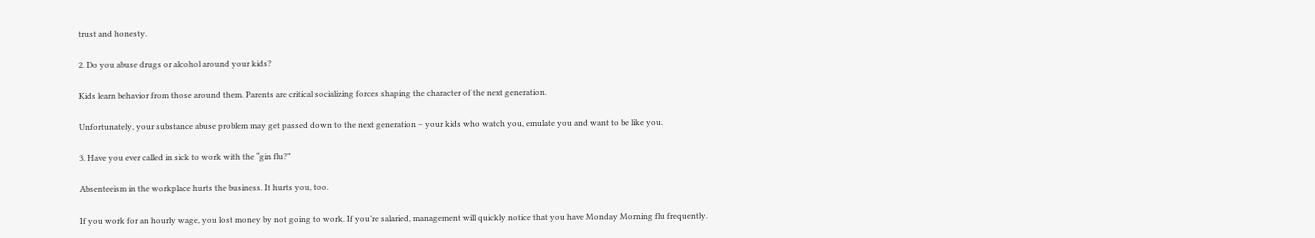trust and honesty.

2. Do you abuse drugs or alcohol around your kids?

Kids learn behavior from those around them. Parents are critical socializing forces shaping the character of the next generation.

Unfortunately, your substance abuse problem may get passed down to the next generation – your kids who watch you, emulate you and want to be like you.

3. Have you ever called in sick to work with the “gin flu?”

Absenteeism in the workplace hurts the business. It hurts you, too.

If you work for an hourly wage, you lost money by not going to work. If you’re salaried, management will quickly notice that you have Monday Morning flu frequently.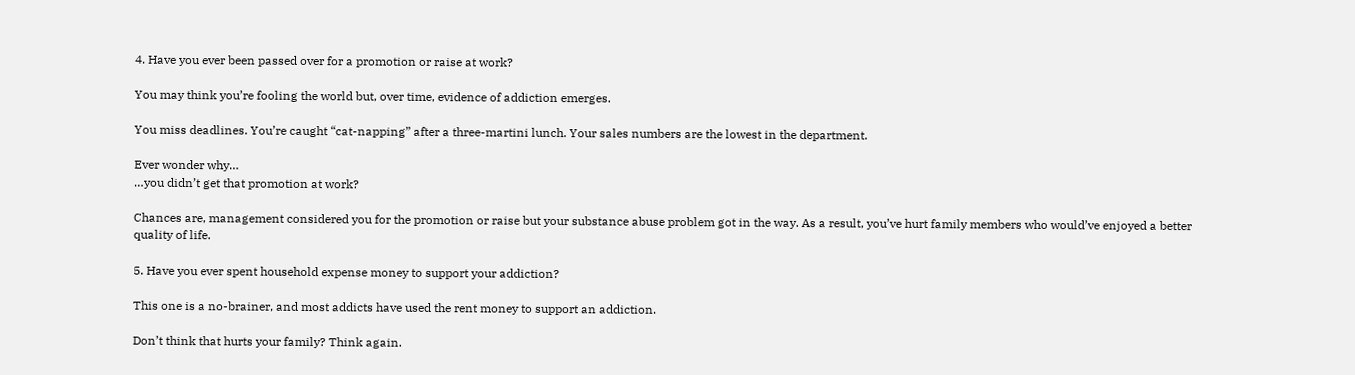4. Have you ever been passed over for a promotion or raise at work?

You may think you’re fooling the world but, over time, evidence of addiction emerges.

You miss deadlines. You’re caught “cat-napping” after a three-martini lunch. Your sales numbers are the lowest in the department.

Ever wonder why…
…you didn’t get that promotion at work?

Chances are, management considered you for the promotion or raise but your substance abuse problem got in the way. As a result, you’ve hurt family members who would’ve enjoyed a better quality of life.

5. Have you ever spent household expense money to support your addiction?

This one is a no-brainer, and most addicts have used the rent money to support an addiction.

Don’t think that hurts your family? Think again.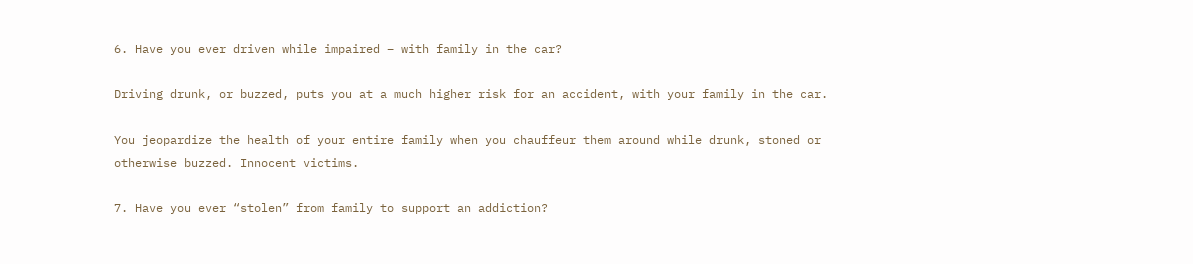6. Have you ever driven while impaired – with family in the car?

Driving drunk, or buzzed, puts you at a much higher risk for an accident, with your family in the car.

You jeopardize the health of your entire family when you chauffeur them around while drunk, stoned or otherwise buzzed. Innocent victims.

7. Have you ever “stolen” from family to support an addiction?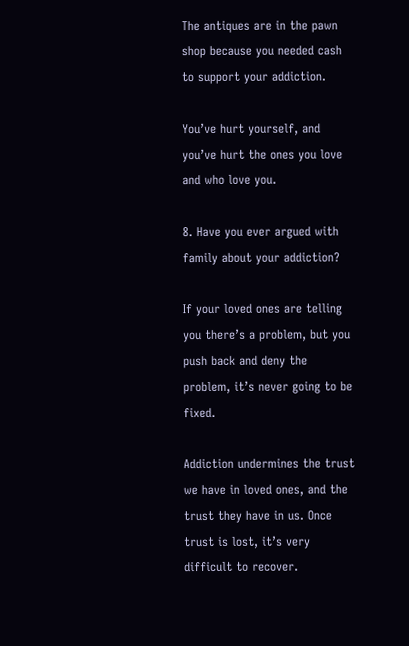The antiques are in the pawn shop because you needed cash to support your addiction.

You’ve hurt yourself, and you’ve hurt the ones you love and who love you.

8. Have you ever argued with family about your addiction?

If your loved ones are telling you there’s a problem, but you push back and deny the problem, it’s never going to be fixed.

Addiction undermines the trust we have in loved ones, and the trust they have in us. Once trust is lost, it’s very difficult to recover.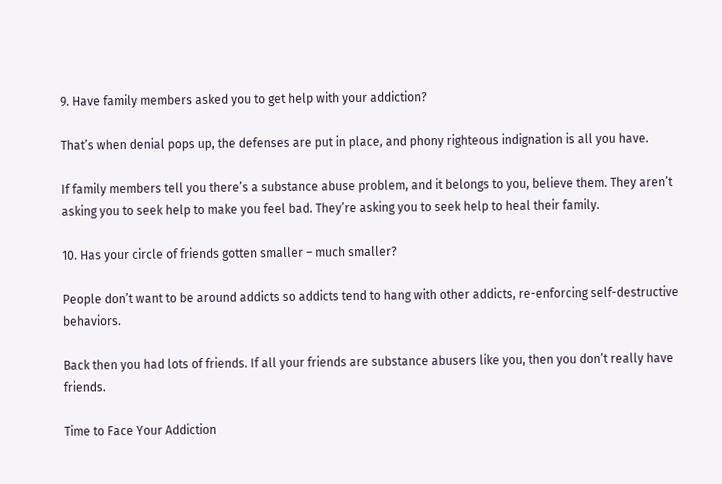9. Have family members asked you to get help with your addiction?

That’s when denial pops up, the defenses are put in place, and phony righteous indignation is all you have.

If family members tell you there’s a substance abuse problem, and it belongs to you, believe them. They aren’t asking you to seek help to make you feel bad. They’re asking you to seek help to heal their family.

10. Has your circle of friends gotten smaller – much smaller?

People don’t want to be around addicts so addicts tend to hang with other addicts, re-enforcing self-destructive behaviors.

Back then you had lots of friends. If all your friends are substance abusers like you, then you don’t really have friends.

Time to Face Your Addiction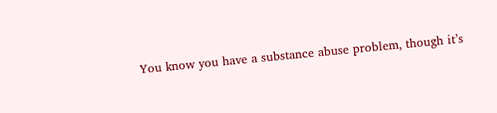You know you have a substance abuse problem, though it’s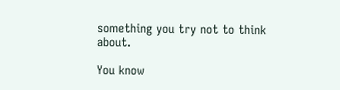something you try not to think about.

You know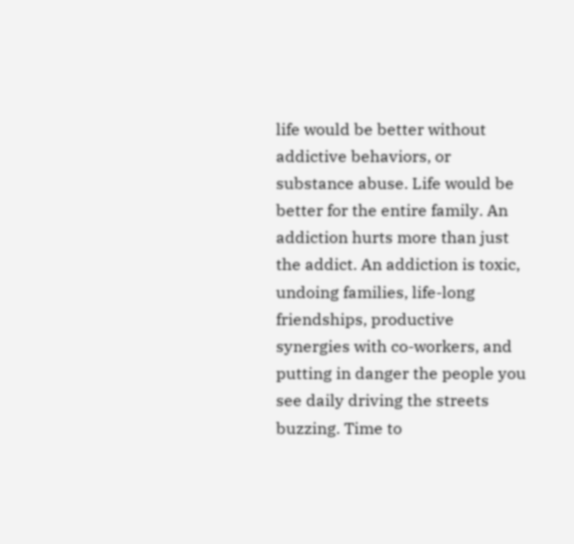life would be better without addictive behaviors, or substance abuse. Life would be better for the entire family. An addiction hurts more than just the addict. An addiction is toxic, undoing families, life-long friendships, productive synergies with co-workers, and putting in danger the people you see daily driving the streets buzzing. Time to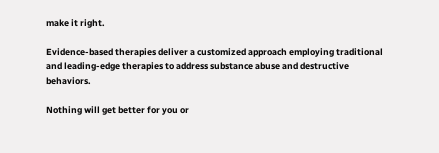make it right.

Evidence-based therapies deliver a customized approach employing traditional and leading-edge therapies to address substance abuse and destructive behaviors.

Nothing will get better for you or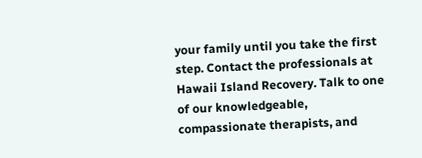your family until you take the first step. Contact the professionals at Hawaii Island Recovery. Talk to one of our knowledgeable, compassionate therapists, and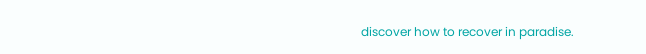discover how to recover in paradise.